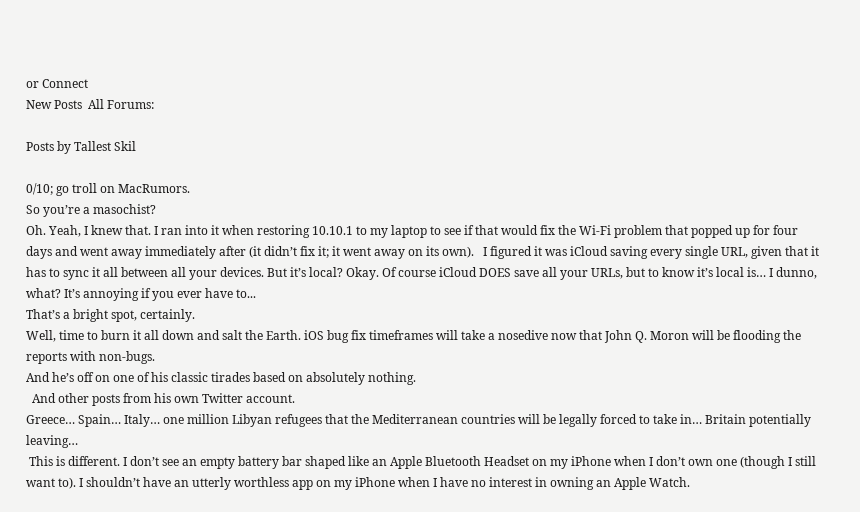or Connect
New Posts  All Forums:

Posts by Tallest Skil

0/10; go troll on MacRumors.
So you’re a masochist?
Oh. Yeah, I knew that. I ran into it when restoring 10.10.1 to my laptop to see if that would fix the Wi-Fi problem that popped up for four days and went away immediately after (it didn’t fix it; it went away on its own).   I figured it was iCloud saving every single URL, given that it has to sync it all between all your devices. But it’s local? Okay. Of course iCloud DOES save all your URLs, but to know it’s local is… I dunno, what? It’s annoying if you ever have to...
That’s a bright spot, certainly.
Well, time to burn it all down and salt the Earth. iOS bug fix timeframes will take a nosedive now that John Q. Moron will be flooding the reports with non-bugs.
And he’s off on one of his classic tirades based on absolutely nothing.
  And other posts from his own Twitter account.
Greece… Spain… Italy… one million Libyan refugees that the Mediterranean countries will be legally forced to take in… Britain potentially leaving…
 This is different. I don’t see an empty battery bar shaped like an Apple Bluetooth Headset on my iPhone when I don’t own one (though I still want to). I shouldn’t have an utterly worthless app on my iPhone when I have no interest in owning an Apple Watch.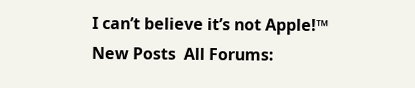I can’t believe it’s not Apple!™
New Posts  All Forums: